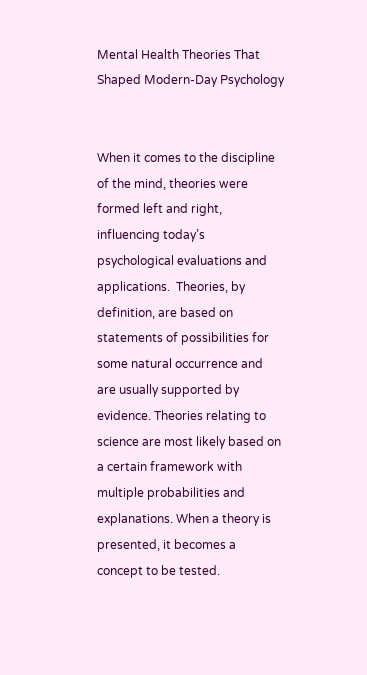Mental Health Theories That Shaped Modern-Day Psychology


When it comes to the discipline of the mind, theories were formed left and right, influencing today’s psychological evaluations and applications.  Theories, by definition, are based on statements of possibilities for some natural occurrence and are usually supported by evidence. Theories relating to science are most likely based on a certain framework with multiple probabilities and explanations. When a theory is presented, it becomes a concept to be tested.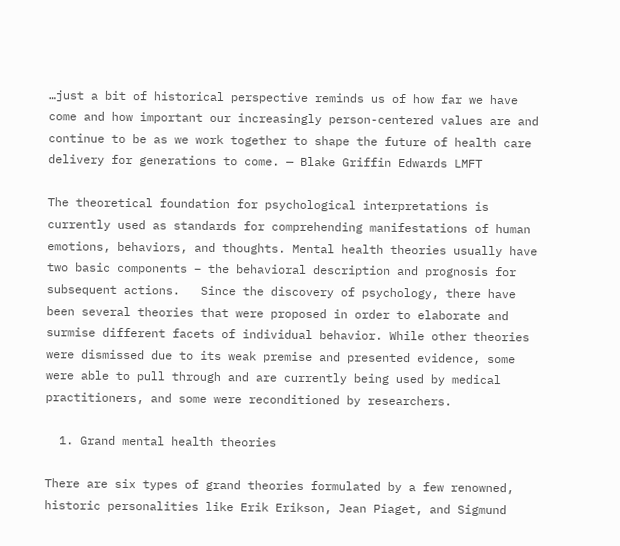…just a bit of historical perspective reminds us of how far we have come and how important our increasingly person-centered values are and continue to be as we work together to shape the future of health care delivery for generations to come. — Blake Griffin Edwards LMFT

The theoretical foundation for psychological interpretations is currently used as standards for comprehending manifestations of human emotions, behaviors, and thoughts. Mental health theories usually have two basic components – the behavioral description and prognosis for subsequent actions.   Since the discovery of psychology, there have been several theories that were proposed in order to elaborate and surmise different facets of individual behavior. While other theories were dismissed due to its weak premise and presented evidence, some were able to pull through and are currently being used by medical practitioners, and some were reconditioned by researchers.

  1. Grand mental health theories

There are six types of grand theories formulated by a few renowned, historic personalities like Erik Erikson, Jean Piaget, and Sigmund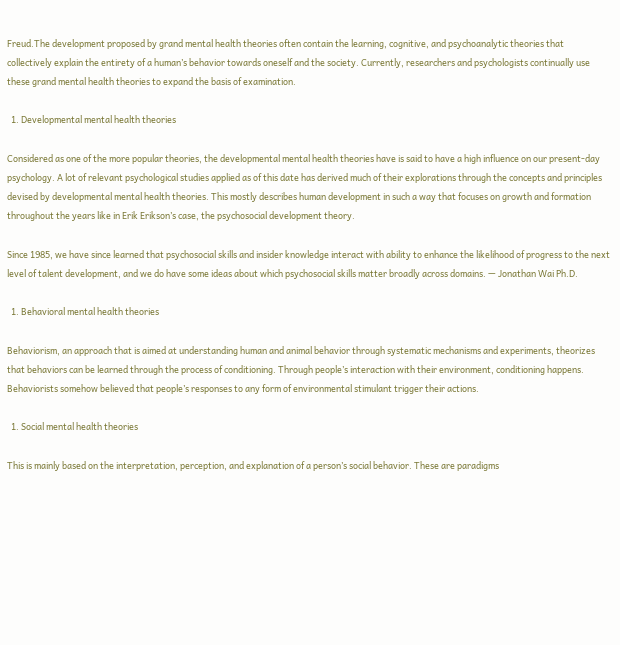Freud.The development proposed by grand mental health theories often contain the learning, cognitive, and psychoanalytic theories that collectively explain the entirety of a human’s behavior towards oneself and the society. Currently, researchers and psychologists continually use these grand mental health theories to expand the basis of examination.

  1. Developmental mental health theories

Considered as one of the more popular theories, the developmental mental health theories have is said to have a high influence on our present-day psychology. A lot of relevant psychological studies applied as of this date has derived much of their explorations through the concepts and principles devised by developmental mental health theories. This mostly describes human development in such a way that focuses on growth and formation throughout the years like in Erik Erikson’s case, the psychosocial development theory.

Since 1985, we have since learned that psychosocial skills and insider knowledge interact with ability to enhance the likelihood of progress to the next level of talent development, and we do have some ideas about which psychosocial skills matter broadly across domains. — Jonathan Wai Ph.D.

  1. Behavioral mental health theories

Behaviorism, an approach that is aimed at understanding human and animal behavior through systematic mechanisms and experiments, theorizes that behaviors can be learned through the process of conditioning. Through people’s interaction with their environment, conditioning happens. Behaviorists somehow believed that people’s responses to any form of environmental stimulant trigger their actions.

  1. Social mental health theories

This is mainly based on the interpretation, perception, and explanation of a person’s social behavior. These are paradigms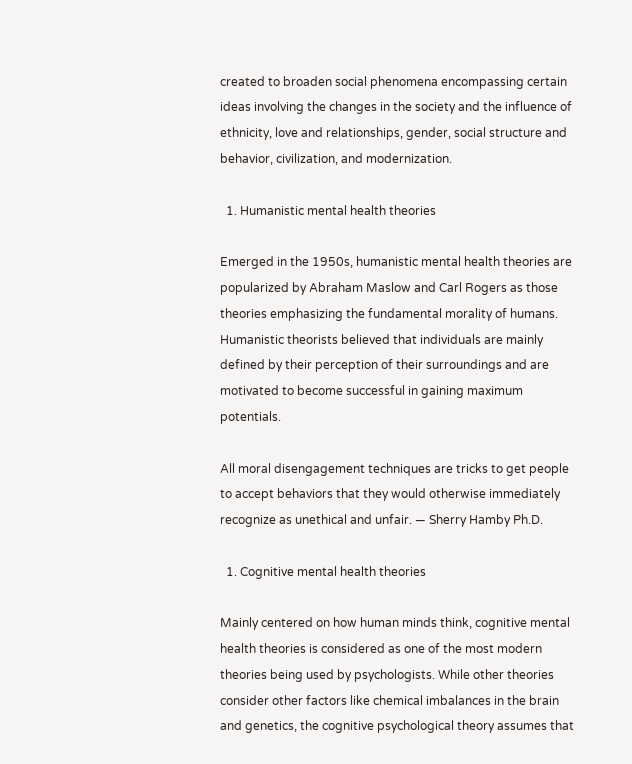created to broaden social phenomena encompassing certain ideas involving the changes in the society and the influence of ethnicity, love and relationships, gender, social structure and behavior, civilization, and modernization.

  1. Humanistic mental health theories

Emerged in the 1950s, humanistic mental health theories are popularized by Abraham Maslow and Carl Rogers as those theories emphasizing the fundamental morality of humans. Humanistic theorists believed that individuals are mainly defined by their perception of their surroundings and are motivated to become successful in gaining maximum potentials.

All moral disengagement techniques are tricks to get people to accept behaviors that they would otherwise immediately recognize as unethical and unfair. — Sherry Hamby Ph.D.

  1. Cognitive mental health theories

Mainly centered on how human minds think, cognitive mental health theories is considered as one of the most modern theories being used by psychologists. While other theories consider other factors like chemical imbalances in the brain and genetics, the cognitive psychological theory assumes that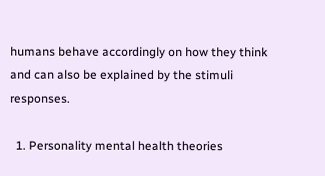humans behave accordingly on how they think and can also be explained by the stimuli responses.

  1. Personality mental health theories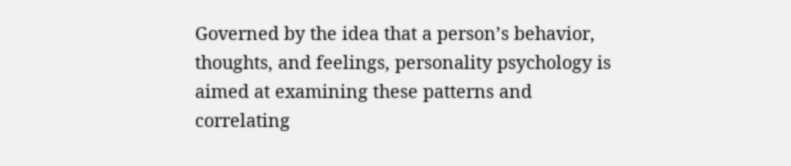Governed by the idea that a person’s behavior, thoughts, and feelings, personality psychology is aimed at examining these patterns and correlating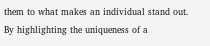them to what makes an individual stand out. By highlighting the uniqueness of a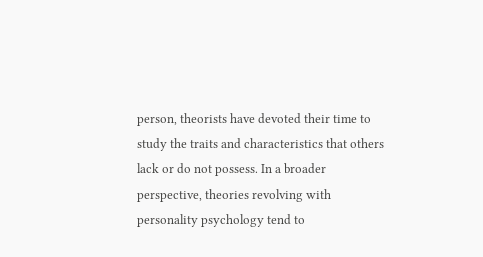person, theorists have devoted their time to study the traits and characteristics that others lack or do not possess. In a broader perspective, theories revolving with personality psychology tend to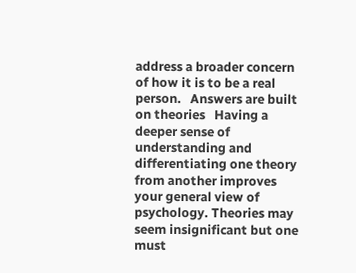address a broader concern of how it is to be a real person.   Answers are built on theories   Having a deeper sense of understanding and differentiating one theory from another improves your general view of psychology. Theories may seem insignificant but one must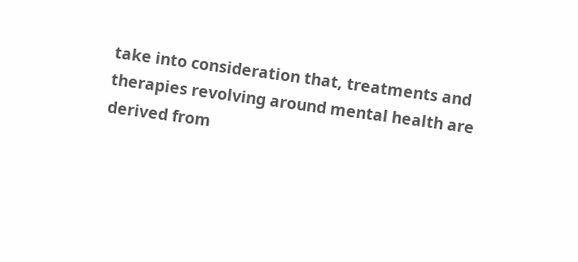take into consideration that, treatments and therapies revolving around mental health are derived from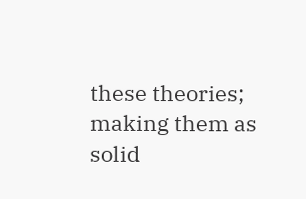these theories; making them as solid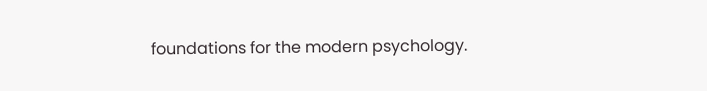foundations for the modern psychology.